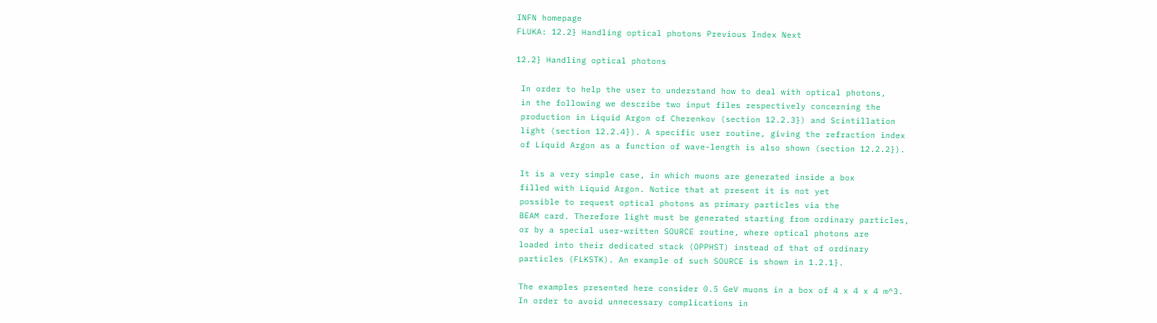INFN homepage
FLUKA: 12.2} Handling optical photons Previous Index Next

12.2} Handling optical photons

 In order to help the user to understand how to deal with optical photons,
 in the following we describe two input files respectively concerning the
 production in Liquid Argon of Cherenkov (section 12.2.3}) and Scintillation
 light (section 12.2.4}). A specific user routine, giving the refraction index
 of Liquid Argon as a function of wave-length is also shown (section 12.2.2}).

 It is a very simple case, in which muons are generated inside a box
 filled with Liquid Argon. Notice that at present it is not yet
 possible to request optical photons as primary particles via the
 BEAM card. Therefore light must be generated starting from ordinary particles,
 or by a special user-written SOURCE routine, where optical photons are
 loaded into their dedicated stack (OPPHST) instead of that of ordinary
 particles (FLKSTK). An example of such SOURCE is shown in 1.2.1}.

 The examples presented here consider 0.5 GeV muons in a box of 4 x 4 x 4 m^3.
 In order to avoid unnecessary complications in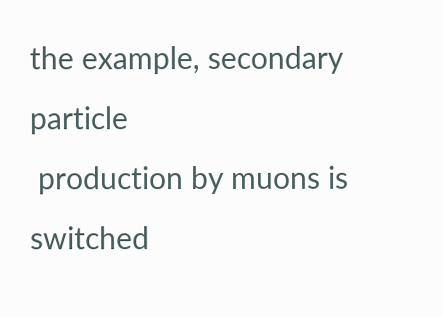the example, secondary particle
 production by muons is switched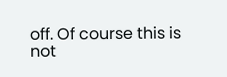off. Of course this is not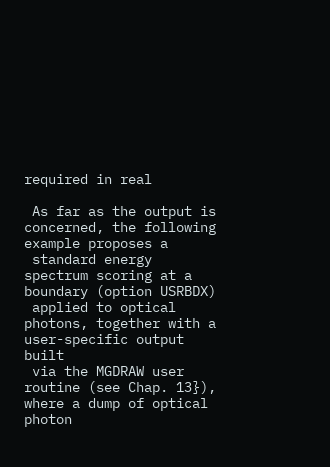required in real

 As far as the output is concerned, the following example proposes a
 standard energy spectrum scoring at a boundary (option USRBDX)
 applied to optical photons, together with a user-specific output built
 via the MGDRAW user routine (see Chap. 13}), where a dump of optical photon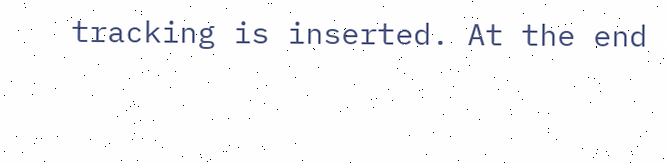tracking is inserted. At the end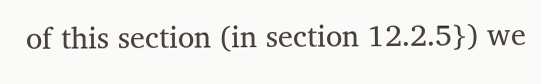of this section (in section 12.2.5}) we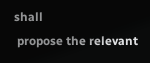shall
 propose the relevant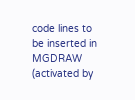code lines to be inserted in MGDRAW (activated by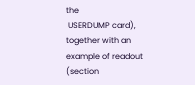the
 USERDUMP card), together with an example of readout (section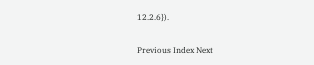12.2.6}).

Previous Index Next